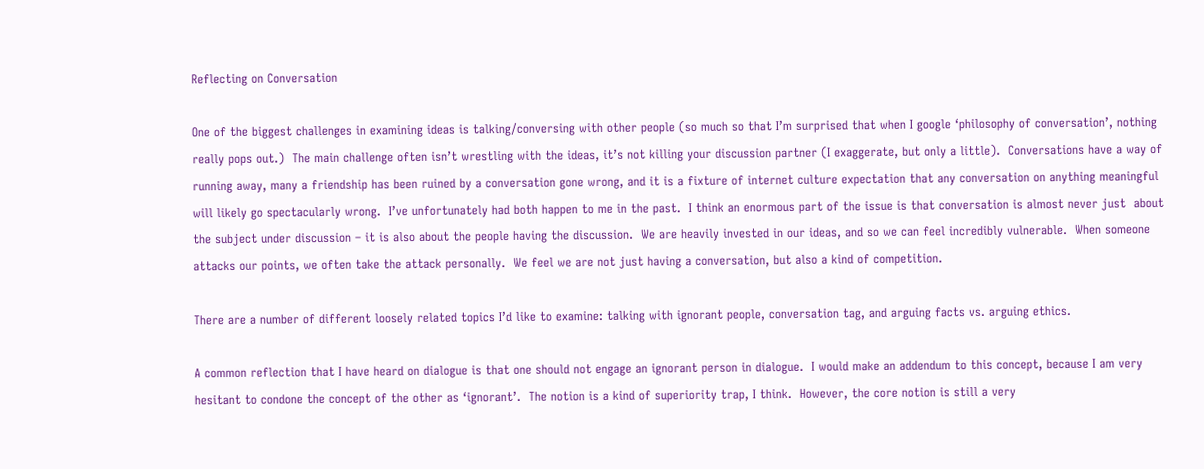Reflecting on Conversation

One of the biggest challenges in examining ideas is talking/conversing with other people (so much so that I’m surprised that when I google ‘philosophy of conversation’, nothing really pops out.)  The main challenge often isn’t wrestling with the ideas, it’s not killing your discussion partner (I exaggerate, but only a little).  Conversations have a way of running away, many a friendship has been ruined by a conversation gone wrong, and it is a fixture of internet culture expectation that any conversation on anything meaningful will likely go spectacularly wrong.  I’ve unfortunately had both happen to me in the past.  I think an enormous part of the issue is that conversation is almost never just  about the subject under discussion – it is also about the people having the discussion.  We are heavily invested in our ideas, and so we can feel incredibly vulnerable.  When someone attacks our points, we often take the attack personally.  We feel we are not just having a conversation, but also a kind of competition.

There are a number of different loosely related topics I’d like to examine: talking with ignorant people, conversation tag, and arguing facts vs. arguing ethics.

A common reflection that I have heard on dialogue is that one should not engage an ignorant person in dialogue.  I would make an addendum to this concept, because I am very hesitant to condone the concept of the other as ‘ignorant’.  The notion is a kind of superiority trap, I think.  However, the core notion is still a very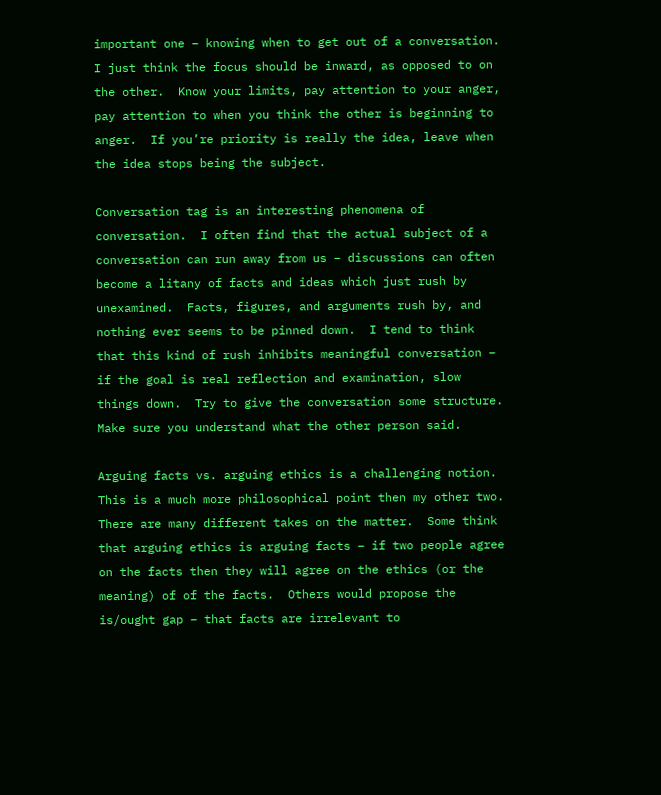important one – knowing when to get out of a conversation.  I just think the focus should be inward, as opposed to on the other.  Know your limits, pay attention to your anger, pay attention to when you think the other is beginning to anger.  If you’re priority is really the idea, leave when the idea stops being the subject.

Conversation tag is an interesting phenomena of conversation.  I often find that the actual subject of a conversation can run away from us – discussions can often become a litany of facts and ideas which just rush by unexamined.  Facts, figures, and arguments rush by, and nothing ever seems to be pinned down.  I tend to think that this kind of rush inhibits meaningful conversation – if the goal is real reflection and examination, slow things down.  Try to give the conversation some structure.  Make sure you understand what the other person said.

Arguing facts vs. arguing ethics is a challenging notion.  This is a much more philosophical point then my other two.  There are many different takes on the matter.  Some think that arguing ethics is arguing facts – if two people agree on the facts then they will agree on the ethics (or the meaning) of of the facts.  Others would propose the is/ought gap – that facts are irrelevant to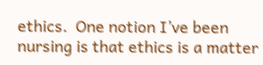ethics.  One notion I’ve been nursing is that ethics is a matter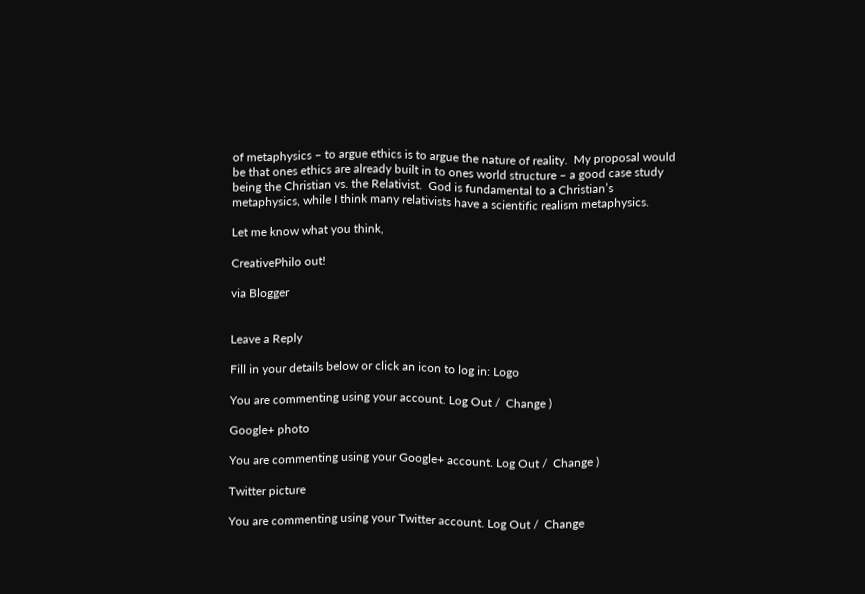of metaphysics – to argue ethics is to argue the nature of reality.  My proposal would be that ones ethics are already built in to ones world structure – a good case study being the Christian vs. the Relativist.  God is fundamental to a Christian’s metaphysics, while I think many relativists have a scientific realism metaphysics.

Let me know what you think,

CreativePhilo out!

via Blogger


Leave a Reply

Fill in your details below or click an icon to log in: Logo

You are commenting using your account. Log Out /  Change )

Google+ photo

You are commenting using your Google+ account. Log Out /  Change )

Twitter picture

You are commenting using your Twitter account. Log Out /  Change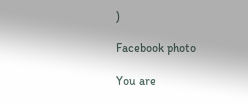)

Facebook photo

You are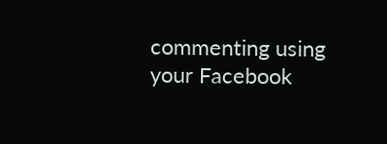commenting using your Facebook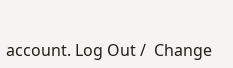account. Log Out /  Change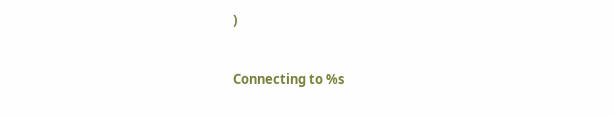)


Connecting to %s